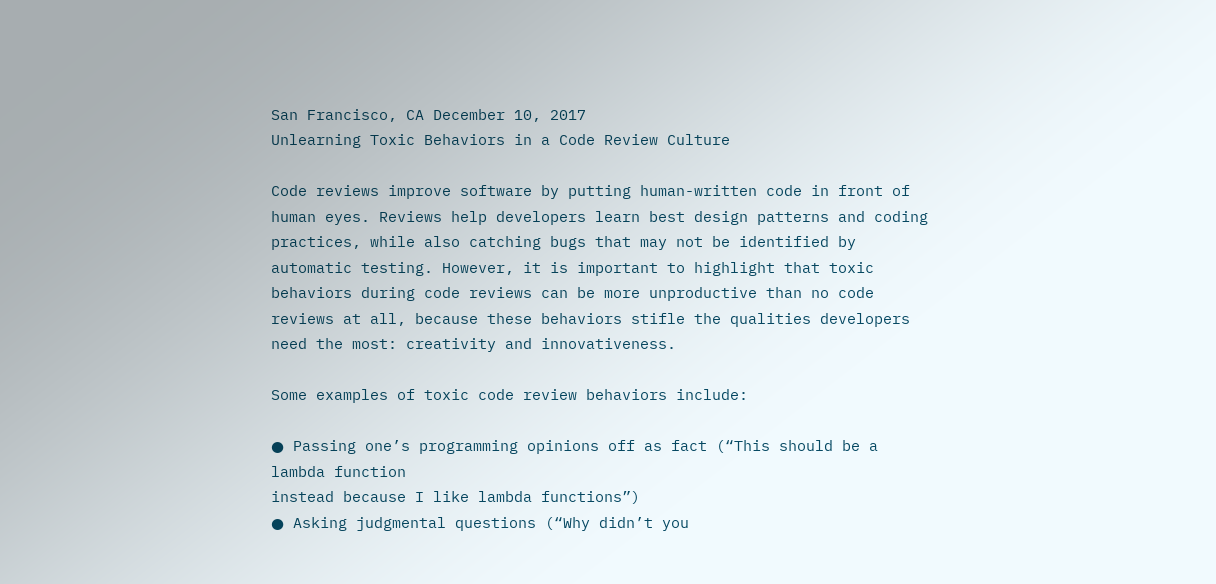San Francisco, CA December 10, 2017
Unlearning Toxic Behaviors in a Code Review Culture

Code reviews improve software by putting human-written code in front of human eyes. Reviews help developers learn best design patterns and coding practices, while also catching bugs that may not be identified by automatic testing. However, it is important to highlight that toxic behaviors during code reviews can be more unproductive than no code reviews at all, because these behaviors stifle the qualities developers need the most: creativity and innovativeness.

Some examples of toxic code review behaviors include:

● Passing one’s programming opinions off as fact (“This should be a lambda function
instead because I like lambda functions”)
● Asking judgmental questions (“Why didn’t you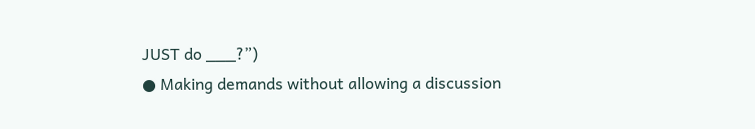JUST do ___?”)
● Making demands without allowing a discussion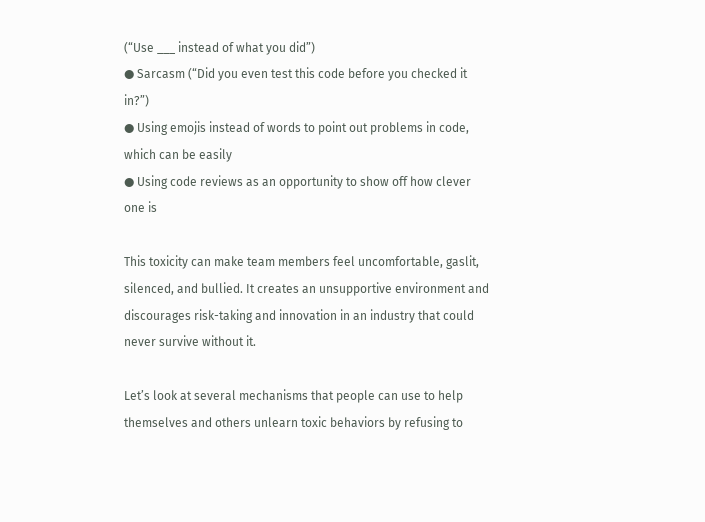(“Use ___ instead of what you did”)
● Sarcasm (“Did you even test this code before you checked it in?”)
● Using emojis instead of words to point out problems in code, which can be easily
● Using code reviews as an opportunity to show off how clever one is

This toxicity can make team members feel uncomfortable, gaslit, silenced, and bullied. It creates an unsupportive environment and discourages risk-taking and innovation in an industry that could never survive without it.

Let’s look at several mechanisms that people can use to help themselves and others unlearn toxic behaviors by refusing to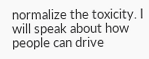normalize the toxicity. I will speak about how people can drive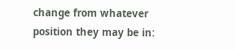change from whatever position they may be in: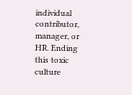individual contributor, manager, or HR. Ending this toxic culture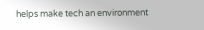helps make tech an environment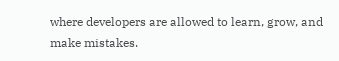where developers are allowed to learn, grow, and make mistakes.